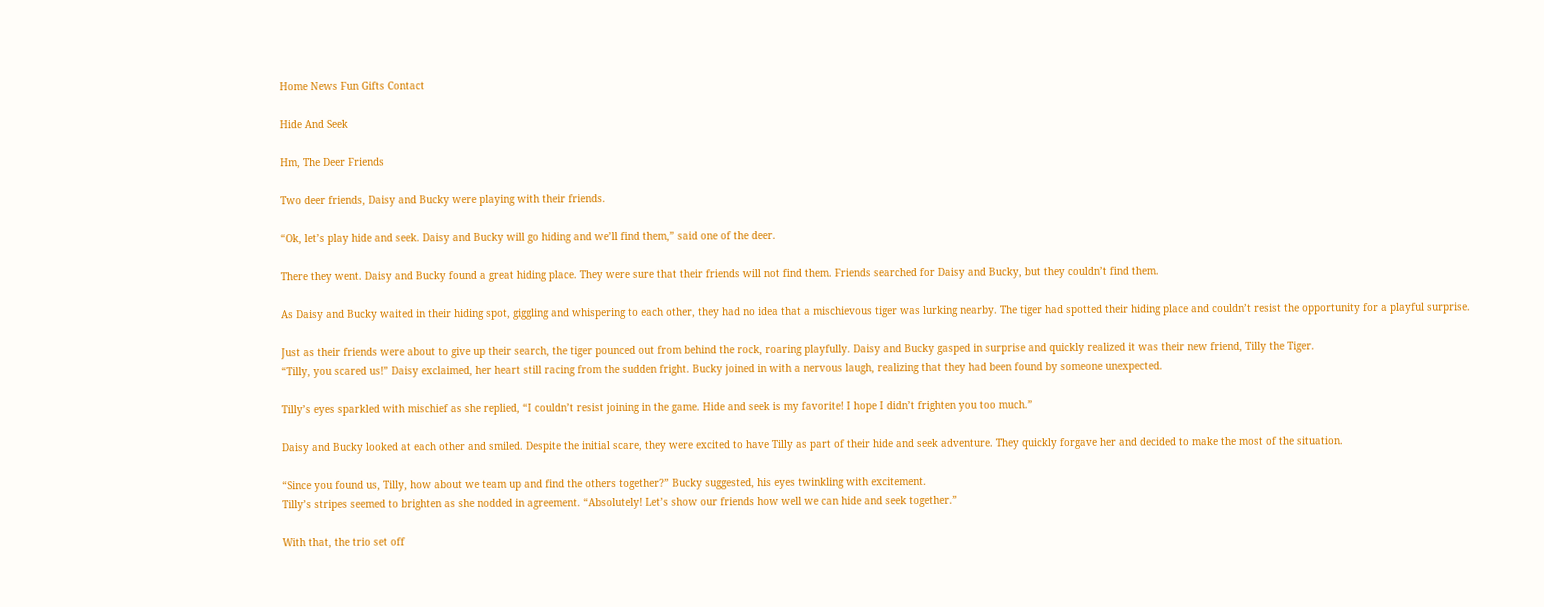Home News Fun Gifts Contact

Hide And Seek

Hm, The Deer Friends

Two deer friends, Daisy and Bucky were playing with their friends.

“Ok, let’s play hide and seek. Daisy and Bucky will go hiding and we’ll find them,” said one of the deer.

There they went. Daisy and Bucky found a great hiding place. They were sure that their friends will not find them. Friends searched for Daisy and Bucky, but they couldn’t find them.

As Daisy and Bucky waited in their hiding spot, giggling and whispering to each other, they had no idea that a mischievous tiger was lurking nearby. The tiger had spotted their hiding place and couldn’t resist the opportunity for a playful surprise.

Just as their friends were about to give up their search, the tiger pounced out from behind the rock, roaring playfully. Daisy and Bucky gasped in surprise and quickly realized it was their new friend, Tilly the Tiger.
“Tilly, you scared us!” Daisy exclaimed, her heart still racing from the sudden fright. Bucky joined in with a nervous laugh, realizing that they had been found by someone unexpected.

Tilly’s eyes sparkled with mischief as she replied, “I couldn’t resist joining in the game. Hide and seek is my favorite! I hope I didn’t frighten you too much.”

Daisy and Bucky looked at each other and smiled. Despite the initial scare, they were excited to have Tilly as part of their hide and seek adventure. They quickly forgave her and decided to make the most of the situation.

“Since you found us, Tilly, how about we team up and find the others together?” Bucky suggested, his eyes twinkling with excitement.
Tilly’s stripes seemed to brighten as she nodded in agreement. “Absolutely! Let’s show our friends how well we can hide and seek together.”

With that, the trio set off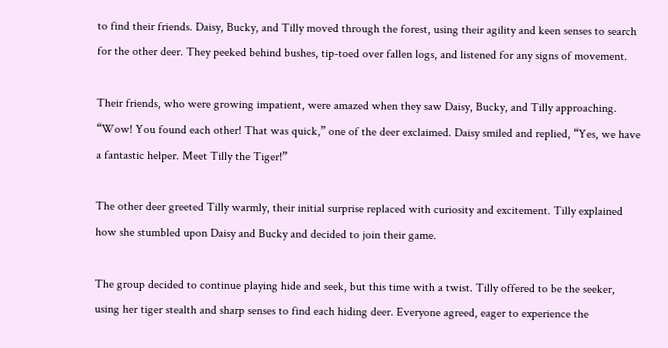to find their friends. Daisy, Bucky, and Tilly moved through the forest, using their agility and keen senses to search for the other deer. They peeked behind bushes, tip-toed over fallen logs, and listened for any signs of movement.

Their friends, who were growing impatient, were amazed when they saw Daisy, Bucky, and Tilly approaching. “Wow! You found each other! That was quick,” one of the deer exclaimed. Daisy smiled and replied, “Yes, we have a fantastic helper. Meet Tilly the Tiger!”

The other deer greeted Tilly warmly, their initial surprise replaced with curiosity and excitement. Tilly explained how she stumbled upon Daisy and Bucky and decided to join their game.

The group decided to continue playing hide and seek, but this time with a twist. Tilly offered to be the seeker, using her tiger stealth and sharp senses to find each hiding deer. Everyone agreed, eager to experience the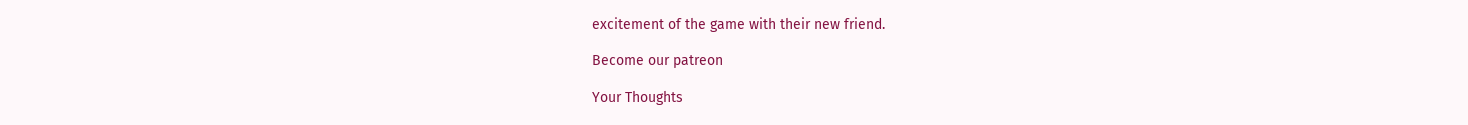excitement of the game with their new friend.

Become our patreon

Your Thoughts